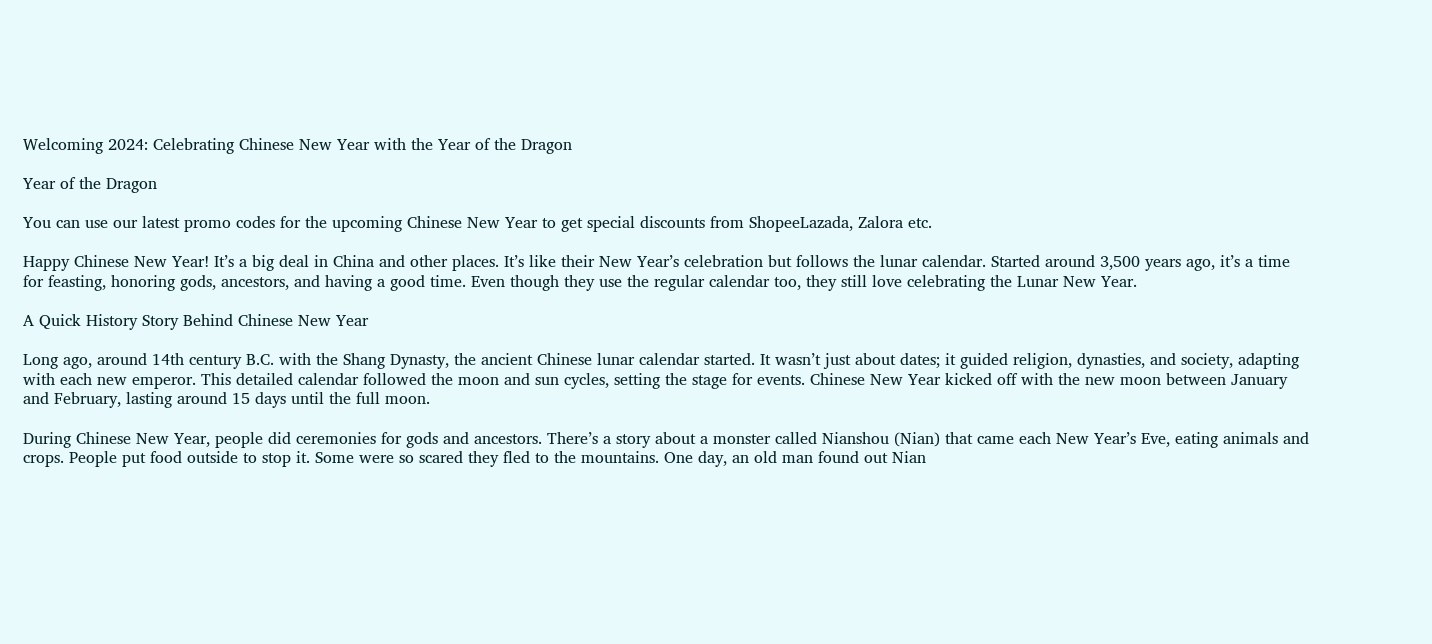Welcoming 2024: Celebrating Chinese New Year with the Year of the Dragon

Year of the Dragon

You can use our latest promo codes for the upcoming Chinese New Year to get special discounts from ShopeeLazada, Zalora etc.

Happy Chinese New Year! It’s a big deal in China and other places. It’s like their New Year’s celebration but follows the lunar calendar. Started around 3,500 years ago, it’s a time for feasting, honoring gods, ancestors, and having a good time. Even though they use the regular calendar too, they still love celebrating the Lunar New Year.

A Quick History Story Behind Chinese New Year

Long ago, around 14th century B.C. with the Shang Dynasty, the ancient Chinese lunar calendar started. It wasn’t just about dates; it guided religion, dynasties, and society, adapting with each new emperor. This detailed calendar followed the moon and sun cycles, setting the stage for events. Chinese New Year kicked off with the new moon between January and February, lasting around 15 days until the full moon.

During Chinese New Year, people did ceremonies for gods and ancestors. There’s a story about a monster called Nianshou (Nian) that came each New Year’s Eve, eating animals and crops. People put food outside to stop it. Some were so scared they fled to the mountains. One day, an old man found out Nian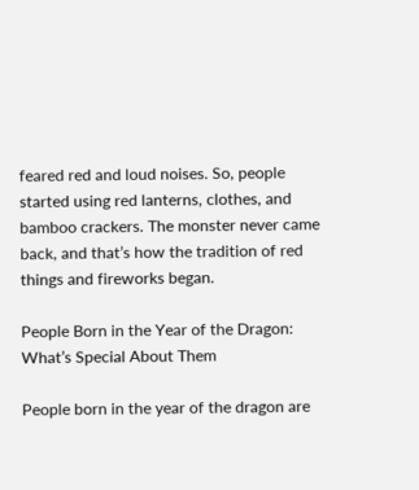feared red and loud noises. So, people started using red lanterns, clothes, and bamboo crackers. The monster never came back, and that’s how the tradition of red things and fireworks began.

People Born in the Year of the Dragon: What’s Special About Them

People born in the year of the dragon are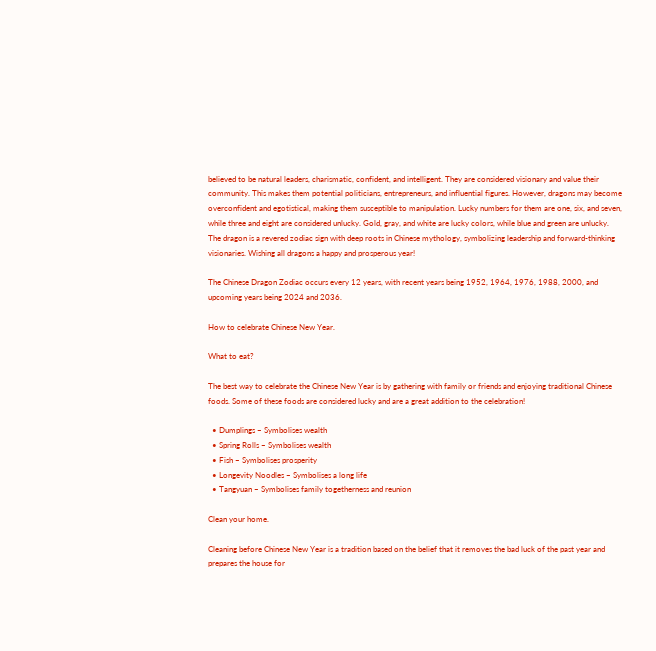believed to be natural leaders, charismatic, confident, and intelligent. They are considered visionary and value their community. This makes them potential politicians, entrepreneurs, and influential figures. However, dragons may become overconfident and egotistical, making them susceptible to manipulation. Lucky numbers for them are one, six, and seven, while three and eight are considered unlucky. Gold, gray, and white are lucky colors, while blue and green are unlucky. The dragon is a revered zodiac sign with deep roots in Chinese mythology, symbolizing leadership and forward-thinking visionaries. Wishing all dragons a happy and prosperous year!

The Chinese Dragon Zodiac occurs every 12 years, with recent years being 1952, 1964, 1976, 1988, 2000, and upcoming years being 2024 and 2036.

How to celebrate Chinese New Year.

What to eat?

The best way to celebrate the Chinese New Year is by gathering with family or friends and enjoying traditional Chinese foods. Some of these foods are considered lucky and are a great addition to the celebration!

  • Dumplings – Symbolises wealth
  • Spring Rolls – Symbolises wealth
  • Fish – Symbolises prosperity
  • Longevity Noodles – Symbolises a long life
  • Tangyuan – Symbolises family togetherness and reunion

Clean your home.

Cleaning before Chinese New Year is a tradition based on the belief that it removes the bad luck of the past year and prepares the house for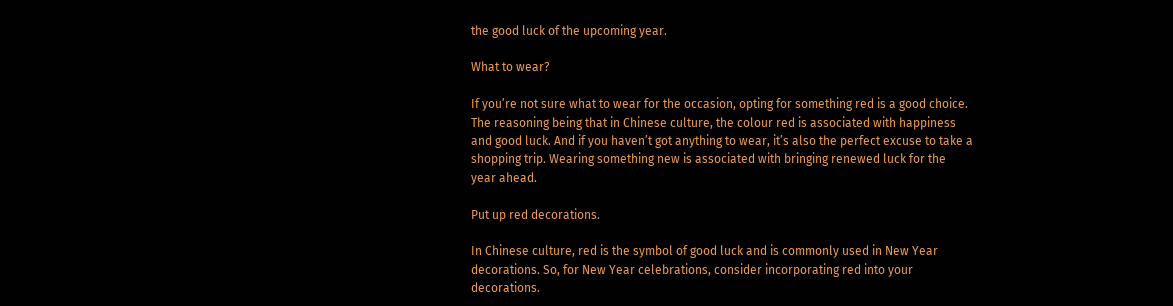the good luck of the upcoming year.

What to wear?

If you’re not sure what to wear for the occasion, opting for something red is a good choice. The reasoning being that in Chinese culture, the colour red is associated with happiness and good luck. And if you haven’t got anything to wear, it’s also the perfect excuse to take a shopping trip. Wearing something new is associated with bringing renewed luck for the year ahead.

Put up red decorations.

In Chinese culture, red is the symbol of good luck and is commonly used in New Year decorations. So, for New Year celebrations, consider incorporating red into your decorations.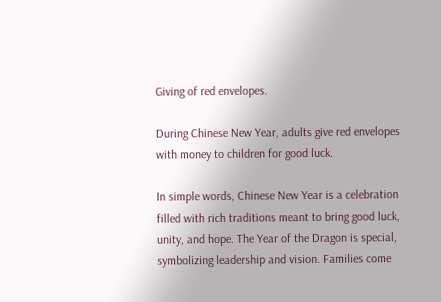Giving of red envelopes.

During Chinese New Year, adults give red envelopes with money to children for good luck.

In simple words, Chinese New Year is a celebration filled with rich traditions meant to bring good luck, unity, and hope. The Year of the Dragon is special, symbolizing leadership and vision. Families come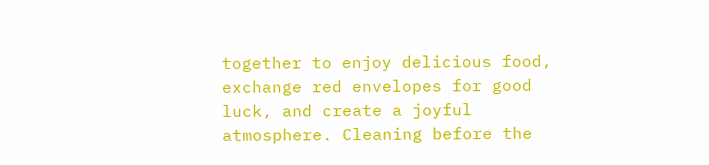together to enjoy delicious food, exchange red envelopes for good luck, and create a joyful atmosphere. Cleaning before the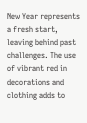New Year represents a fresh start, leaving behind past challenges. The use of vibrant red in decorations and clothing adds to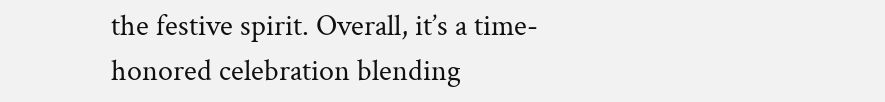the festive spirit. Overall, it’s a time-honored celebration blending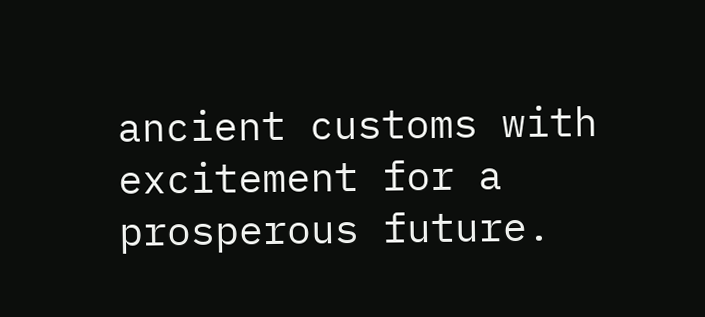ancient customs with excitement for a prosperous future.